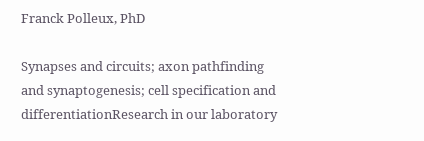Franck Polleux, PhD

Synapses and circuits; axon pathfinding and synaptogenesis; cell specification and differentiationResearch in our laboratory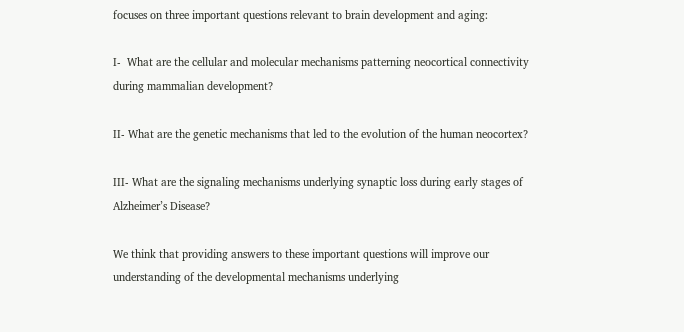focuses on three important questions relevant to brain development and aging:

I-  What are the cellular and molecular mechanisms patterning neocortical connectivity during mammalian development?

II- What are the genetic mechanisms that led to the evolution of the human neocortex?

III- What are the signaling mechanisms underlying synaptic loss during early stages of Alzheimer’s Disease?

We think that providing answers to these important questions will improve our understanding of the developmental mechanisms underlying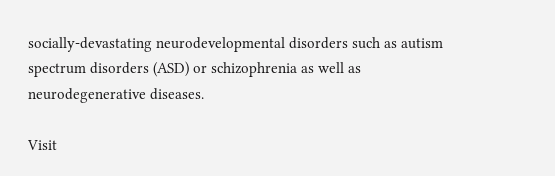socially-devastating neurodevelopmental disorders such as autism spectrum disorders (ASD) or schizophrenia as well as neurodegenerative diseases.

Visit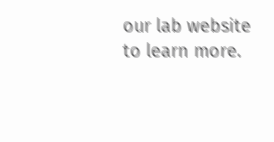our lab website to learn more.